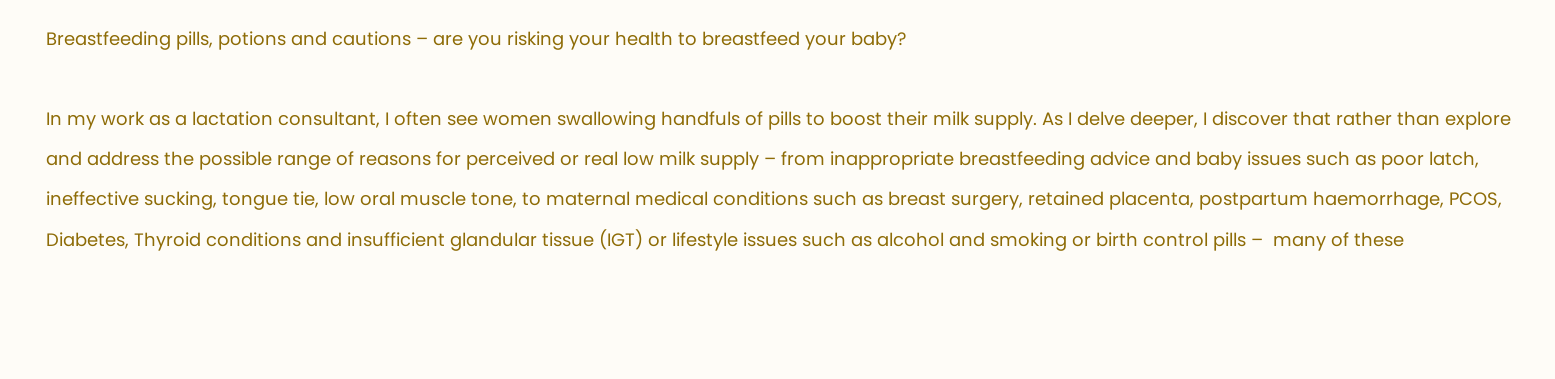Breastfeeding pills, potions and cautions – are you risking your health to breastfeed your baby?

In my work as a lactation consultant, I often see women swallowing handfuls of pills to boost their milk supply. As I delve deeper, I discover that rather than explore  and address the possible range of reasons for perceived or real low milk supply – from inappropriate breastfeeding advice and baby issues such as poor latch, ineffective sucking, tongue tie, low oral muscle tone, to maternal medical conditions such as breast surgery, retained placenta, postpartum haemorrhage, PCOS, Diabetes, Thyroid conditions and insufficient glandular tissue (IGT) or lifestyle issues such as alcohol and smoking or birth control pills –  many of these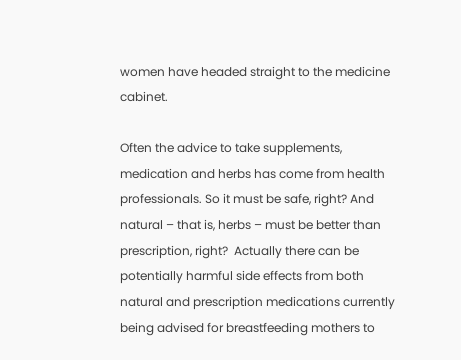women have headed straight to the medicine cabinet.

Often the advice to take supplements, medication and herbs has come from health professionals. So it must be safe, right? And natural – that is, herbs – must be better than prescription, right?  Actually there can be potentially harmful side effects from both natural and prescription medications currently being advised for breastfeeding mothers to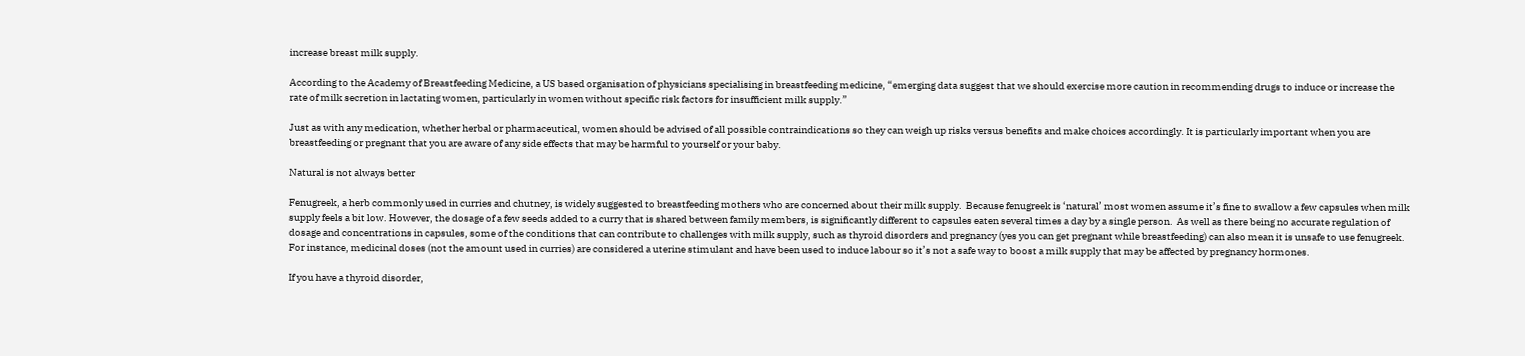increase breast milk supply.

According to the Academy of Breastfeeding Medicine, a US based organisation of physicians specialising in breastfeeding medicine, “emerging data suggest that we should exercise more caution in recommending drugs to induce or increase the rate of milk secretion in lactating women, particularly in women without specific risk factors for insufficient milk supply.”

Just as with any medication, whether herbal or pharmaceutical, women should be advised of all possible contraindications so they can weigh up risks versus benefits and make choices accordingly. It is particularly important when you are breastfeeding or pregnant that you are aware of any side effects that may be harmful to yourself or your baby.

Natural is not always better

Fenugreek, a herb commonly used in curries and chutney, is widely suggested to breastfeeding mothers who are concerned about their milk supply.  Because fenugreek is ‘natural’ most women assume it’s fine to swallow a few capsules when milk supply feels a bit low. However, the dosage of a few seeds added to a curry that is shared between family members, is significantly different to capsules eaten several times a day by a single person.  As well as there being no accurate regulation of dosage and concentrations in capsules, some of the conditions that can contribute to challenges with milk supply, such as thyroid disorders and pregnancy (yes you can get pregnant while breastfeeding) can also mean it is unsafe to use fenugreek.  For instance, medicinal doses (not the amount used in curries) are considered a uterine stimulant and have been used to induce labour so it’s not a safe way to boost a milk supply that may be affected by pregnancy hormones.

If you have a thyroid disorder,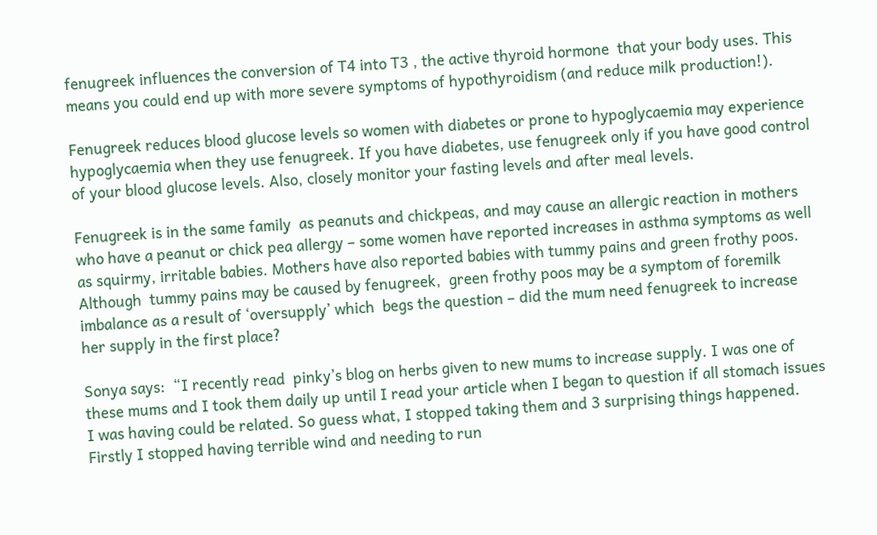fenugreek influences the conversion of T4 into T3 , the active thyroid hormone  that your body uses. This means you could end up with more severe symptoms of hypothyroidism (and reduce milk production!).

Fenugreek reduces blood glucose levels so women with diabetes or prone to hypoglycaemia may experience hypoglycaemia when they use fenugreek. If you have diabetes, use fenugreek only if you have good control of your blood glucose levels. Also, closely monitor your fasting levels and after meal levels.

Fenugreek is in the same family  as peanuts and chickpeas, and may cause an allergic reaction in mothers who have a peanut or chick pea allergy – some women have reported increases in asthma symptoms as well as squirmy, irritable babies. Mothers have also reported babies with tummy pains and green frothy poos.  Although  tummy pains may be caused by fenugreek,  green frothy poos may be a symptom of foremilk imbalance as a result of ‘oversupply’ which  begs the question – did the mum need fenugreek to increase her supply in the first place?

Sonya says:  “I recently read  pinky’s blog on herbs given to new mums to increase supply. I was one of these mums and I took them daily up until I read your article when I began to question if all stomach issues I was having could be related. So guess what, I stopped taking them and 3 surprising things happened. Firstly I stopped having terrible wind and needing to run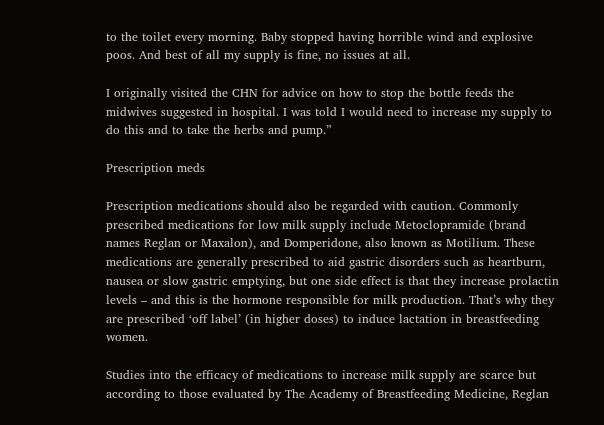to the toilet every morning. Baby stopped having horrible wind and explosive poos. And best of all my supply is fine, no issues at all.

I originally visited the CHN for advice on how to stop the bottle feeds the midwives suggested in hospital. I was told I would need to increase my supply to do this and to take the herbs and pump.”

Prescription meds

Prescription medications should also be regarded with caution. Commonly prescribed medications for low milk supply include Metoclopramide (brand names Reglan or Maxalon), and Domperidone, also known as Motilium. These medications are generally prescribed to aid gastric disorders such as heartburn, nausea or slow gastric emptying, but one side effect is that they increase prolactin levels – and this is the hormone responsible for milk production. That’s why they are prescribed ‘off label’ (in higher doses) to induce lactation in breastfeeding women.

Studies into the efficacy of medications to increase milk supply are scarce but according to those evaluated by The Academy of Breastfeeding Medicine, Reglan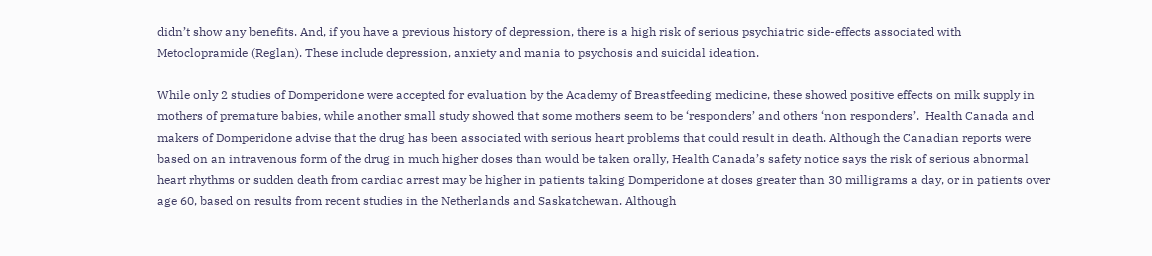didn’t show any benefits. And, if you have a previous history of depression, there is a high risk of serious psychiatric side-effects associated with Metoclopramide (Reglan). These include depression, anxiety and mania to psychosis and suicidal ideation.

While only 2 studies of Domperidone were accepted for evaluation by the Academy of Breastfeeding medicine, these showed positive effects on milk supply in mothers of premature babies, while another small study showed that some mothers seem to be ‘responders’ and others ‘non responders’.  Health Canada and makers of Domperidone advise that the drug has been associated with serious heart problems that could result in death. Although the Canadian reports were based on an intravenous form of the drug in much higher doses than would be taken orally, Health Canada’s safety notice says the risk of serious abnormal heart rhythms or sudden death from cardiac arrest may be higher in patients taking Domperidone at doses greater than 30 milligrams a day, or in patients over age 60, based on results from recent studies in the Netherlands and Saskatchewan. Although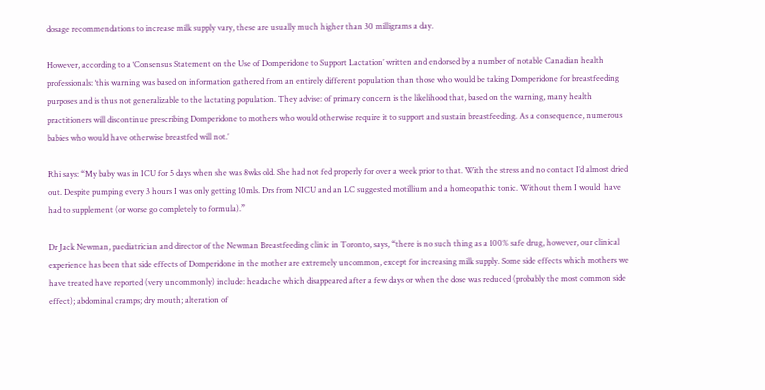dosage recommendations to increase milk supply vary, these are usually much higher than 30 milligrams a day.

However, according to a ‘Consensus Statement on the Use of Domperidone to Support Lactation’ written and endorsed by a number of notable Canadian health professionals: ‘this warning was based on information gathered from an entirely different population than those who would be taking Domperidone for breastfeeding purposes and is thus not generalizable to the lactating population. They advise: of primary concern is the likelihood that, based on the warning, many health practitioners will discontinue prescribing Domperidone to mothers who would otherwise require it to support and sustain breastfeeding. As a consequence, numerous babies who would have otherwise breastfed will not.’

Rhi says: “My baby was in ICU for 5 days when she was 8wks old. She had not fed properly for over a week prior to that. With the stress and no contact I’d almost dried out. Despite pumping every 3 hours I was only getting 10mls. Drs from NICU and an LC suggested motillium and a homeopathic tonic. Without them I would  have had to supplement (or worse go completely to formula).”

Dr Jack Newman, paediatrician and director of the Newman Breastfeeding clinic in Toronto, says, “there is no such thing as a 100% safe drug, however, our clinical experience has been that side effects of Domperidone in the mother are extremely uncommon, except for increasing milk supply. Some side effects which mothers we have treated have reported (very uncommonly) include: headache which disappeared after a few days or when the dose was reduced (probably the most common side effect); abdominal cramps; dry mouth; alteration of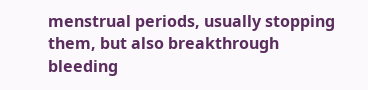menstrual periods, usually stopping them, but also breakthrough bleeding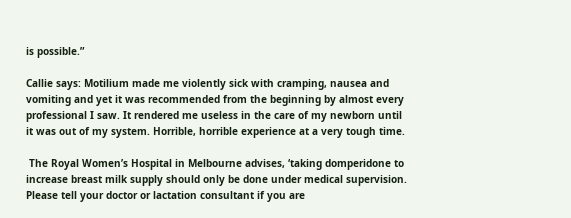is possible.”

Callie says: Motilium made me violently sick with cramping, nausea and vomiting and yet it was recommended from the beginning by almost every professional I saw. It rendered me useless in the care of my newborn until it was out of my system. Horrible, horrible experience at a very tough time.

 The Royal Women’s Hospital in Melbourne advises, ‘taking domperidone to increase breast milk supply should only be done under medical supervision. Please tell your doctor or lactation consultant if you are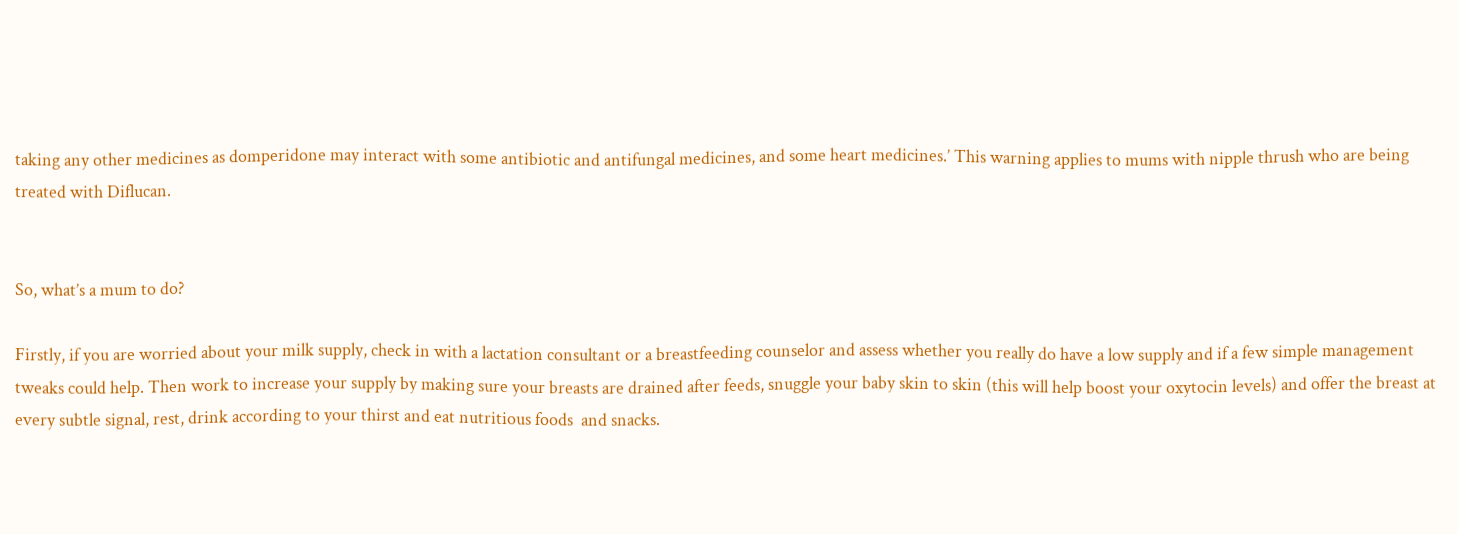taking any other medicines as domperidone may interact with some antibiotic and antifungal medicines, and some heart medicines.’ This warning applies to mums with nipple thrush who are being treated with Diflucan.


So, what’s a mum to do?

Firstly, if you are worried about your milk supply, check in with a lactation consultant or a breastfeeding counselor and assess whether you really do have a low supply and if a few simple management tweaks could help. Then work to increase your supply by making sure your breasts are drained after feeds, snuggle your baby skin to skin (this will help boost your oxytocin levels) and offer the breast at every subtle signal, rest, drink according to your thirst and eat nutritious foods  and snacks.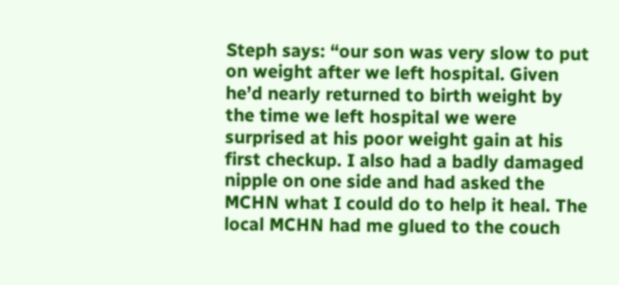Steph says: “our son was very slow to put on weight after we left hospital. Given he’d nearly returned to birth weight by the time we left hospital we were surprised at his poor weight gain at his first checkup. I also had a badly damaged nipple on one side and had asked the MCHN what I could do to help it heal. The local MCHN had me glued to the couch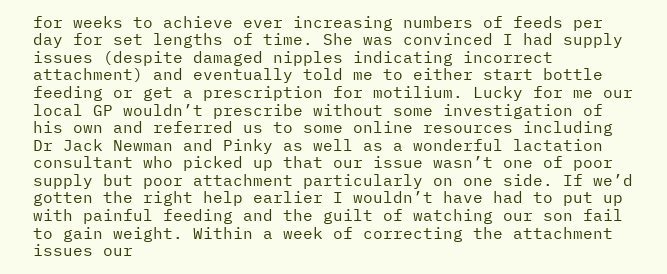for weeks to achieve ever increasing numbers of feeds per day for set lengths of time. She was convinced I had supply issues (despite damaged nipples indicating incorrect attachment) and eventually told me to either start bottle feeding or get a prescription for motilium. Lucky for me our local GP wouldn’t prescribe without some investigation of his own and referred us to some online resources including Dr Jack Newman and Pinky as well as a wonderful lactation consultant who picked up that our issue wasn’t one of poor supply but poor attachment particularly on one side. If we’d gotten the right help earlier I wouldn’t have had to put up with painful feeding and the guilt of watching our son fail to gain weight. Within a week of correcting the attachment issues our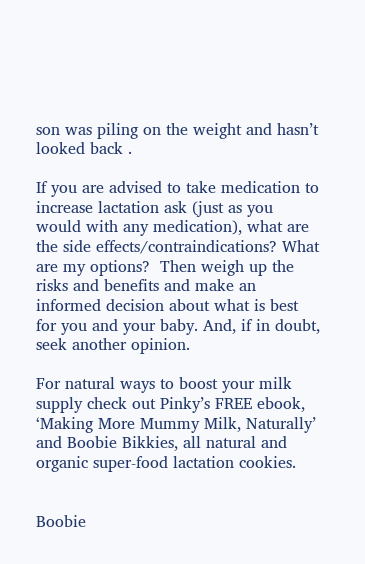son was piling on the weight and hasn’t looked back .

If you are advised to take medication to increase lactation ask (just as you would with any medication), what are the side effects/contraindications? What are my options?  Then weigh up the risks and benefits and make an informed decision about what is best for you and your baby. And, if in doubt, seek another opinion.

For natural ways to boost your milk supply check out Pinky’s FREE ebook, ‘Making More Mummy Milk, Naturally’ and Boobie Bikkies, all natural and organic super-food lactation cookies.


Boobie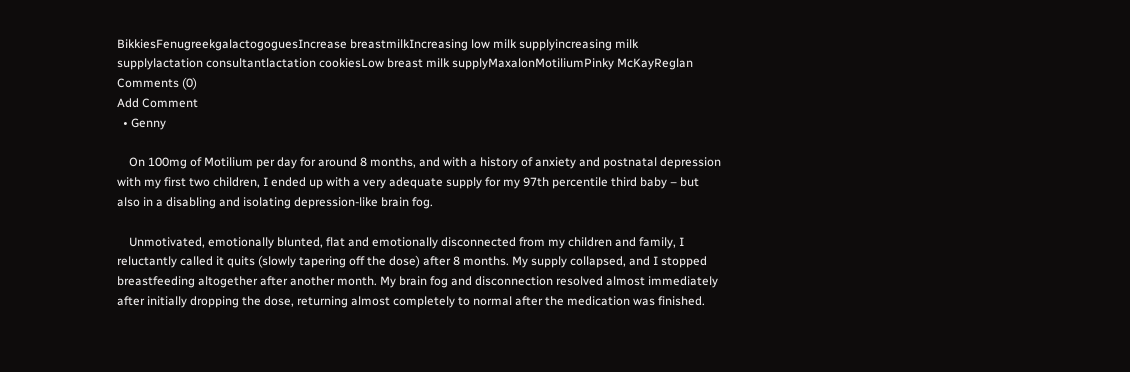BikkiesFenugreekgalactogoguesIncrease breastmilkIncreasing low milk supplyincreasing milk supplylactation consultantlactation cookiesLow breast milk supplyMaxalonMotiliumPinky McKayReglan
Comments (0)
Add Comment
  • Genny

    On 100mg of Motilium per day for around 8 months, and with a history of anxiety and postnatal depression with my first two children, I ended up with a very adequate supply for my 97th percentile third baby – but also in a disabling and isolating depression-like brain fog.

    Unmotivated, emotionally blunted, flat and emotionally disconnected from my children and family, I reluctantly called it quits (slowly tapering off the dose) after 8 months. My supply collapsed, and I stopped breastfeeding altogether after another month. My brain fog and disconnection resolved almost immediately after initially dropping the dose, returning almost completely to normal after the medication was finished.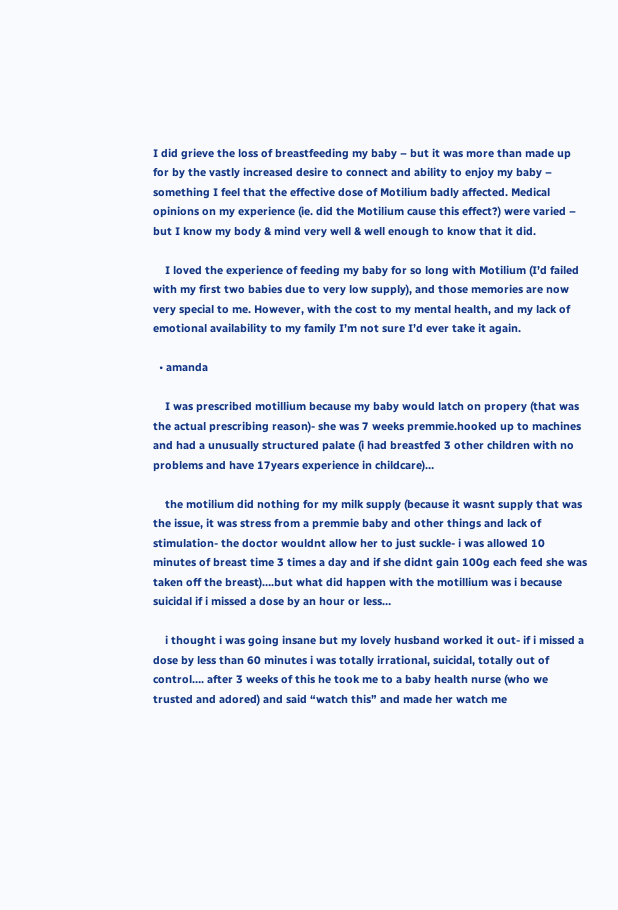I did grieve the loss of breastfeeding my baby – but it was more than made up for by the vastly increased desire to connect and ability to enjoy my baby – something I feel that the effective dose of Motilium badly affected. Medical opinions on my experience (ie. did the Motilium cause this effect?) were varied – but I know my body & mind very well & well enough to know that it did.

    I loved the experience of feeding my baby for so long with Motilium (I’d failed with my first two babies due to very low supply), and those memories are now very special to me. However, with the cost to my mental health, and my lack of emotional availability to my family I’m not sure I’d ever take it again.

  • amanda

    I was prescribed motillium because my baby would latch on propery (that was the actual prescribing reason)- she was 7 weeks premmie.hooked up to machines and had a unusually structured palate (i had breastfed 3 other children with no problems and have 17years experience in childcare)…

    the motilium did nothing for my milk supply (because it wasnt supply that was the issue, it was stress from a premmie baby and other things and lack of stimulation- the doctor wouldnt allow her to just suckle- i was allowed 10 minutes of breast time 3 times a day and if she didnt gain 100g each feed she was taken off the breast)….but what did happen with the motillium was i because suicidal if i missed a dose by an hour or less…

    i thought i was going insane but my lovely husband worked it out- if i missed a dose by less than 60 minutes i was totally irrational, suicidal, totally out of control…. after 3 weeks of this he took me to a baby health nurse (who we trusted and adored) and said “watch this” and made her watch me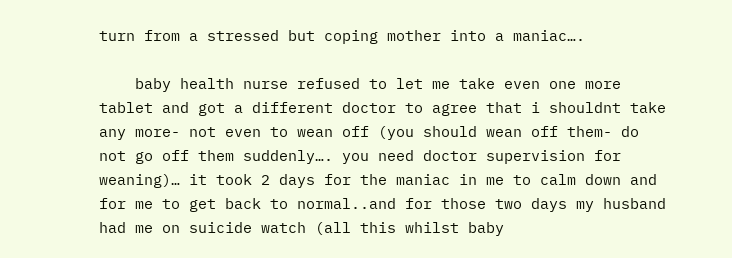turn from a stressed but coping mother into a maniac….

    baby health nurse refused to let me take even one more tablet and got a different doctor to agree that i shouldnt take any more- not even to wean off (you should wean off them- do not go off them suddenly…. you need doctor supervision for weaning)… it took 2 days for the maniac in me to calm down and for me to get back to normal..and for those two days my husband had me on suicide watch (all this whilst baby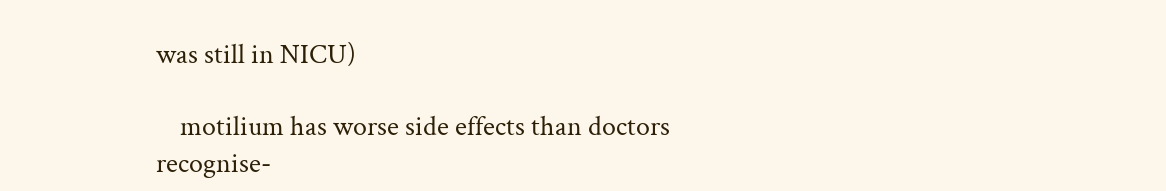was still in NICU)

    motilium has worse side effects than doctors recognise-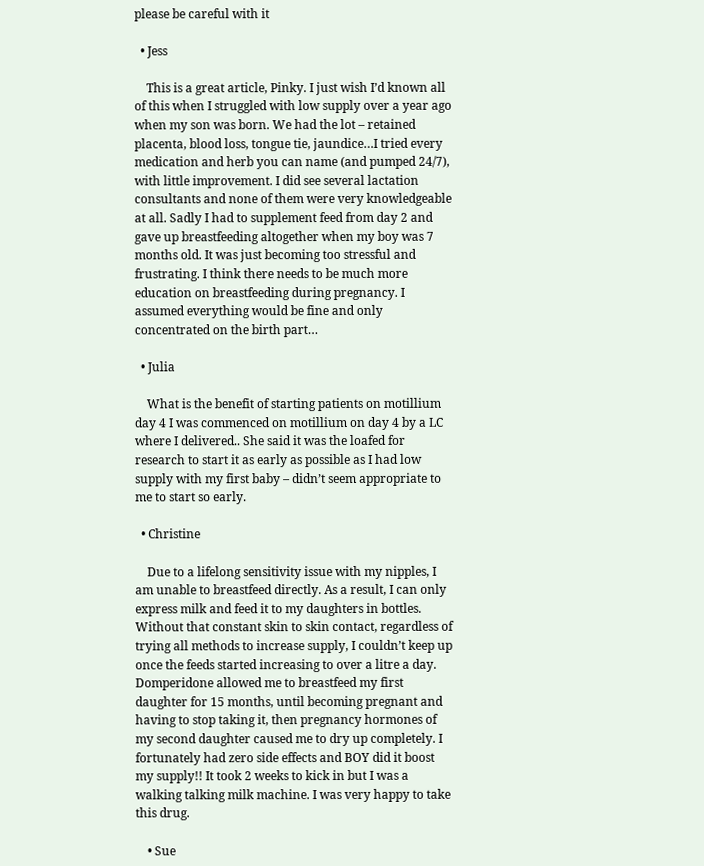please be careful with it

  • Jess

    This is a great article, Pinky. I just wish I’d known all of this when I struggled with low supply over a year ago when my son was born. We had the lot – retained placenta, blood loss, tongue tie, jaundice…I tried every medication and herb you can name (and pumped 24/7), with little improvement. I did see several lactation consultants and none of them were very knowledgeable at all. Sadly I had to supplement feed from day 2 and gave up breastfeeding altogether when my boy was 7 months old. It was just becoming too stressful and frustrating. I think there needs to be much more education on breastfeeding during pregnancy. I assumed everything would be fine and only concentrated on the birth part…

  • Julia

    What is the benefit of starting patients on motillium day 4 I was commenced on motillium on day 4 by a LC where I delivered.. She said it was the loafed for research to start it as early as possible as I had low supply with my first baby – didn’t seem appropriate to me to start so early.

  • Christine

    Due to a lifelong sensitivity issue with my nipples, I am unable to breastfeed directly. As a result, I can only express milk and feed it to my daughters in bottles. Without that constant skin to skin contact, regardless of trying all methods to increase supply, I couldn’t keep up once the feeds started increasing to over a litre a day. Domperidone allowed me to breastfeed my first daughter for 15 months, until becoming pregnant and having to stop taking it, then pregnancy hormones of my second daughter caused me to dry up completely. I fortunately had zero side effects and BOY did it boost my supply!! It took 2 weeks to kick in but I was a walking talking milk machine. I was very happy to take this drug.

    • Sue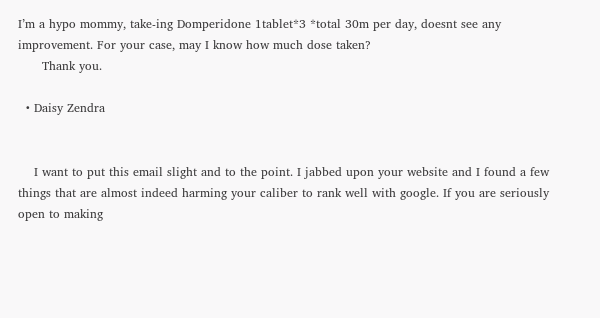I’m a hypo mommy, take-ing Domperidone 1tablet*3 *total 30m per day, doesnt see any improvement. For your case, may I know how much dose taken?
      Thank you.

  • Daisy Zendra


    I want to put this email slight and to the point. I jabbed upon your website and I found a few things that are almost indeed harming your caliber to rank well with google. If you are seriously open to making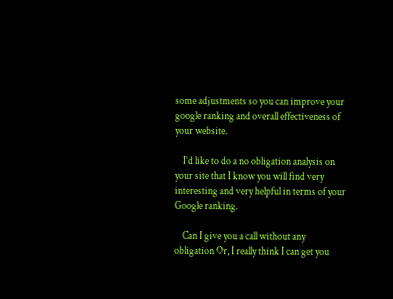some adjustments so you can improve your google ranking and overall effectiveness of your website.

    I’d like to do a no obligation analysis on your site that I know you will find very interesting and very helpful in terms of your Google ranking.

    Can I give you a call without any obligation Or, I really think I can get you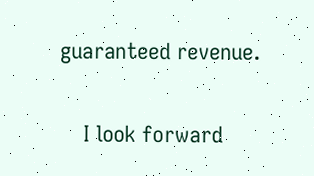guaranteed revenue.

    I look forward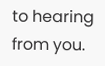to hearing from you.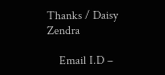Thanks / Daisy Zendra

    Email I.D –